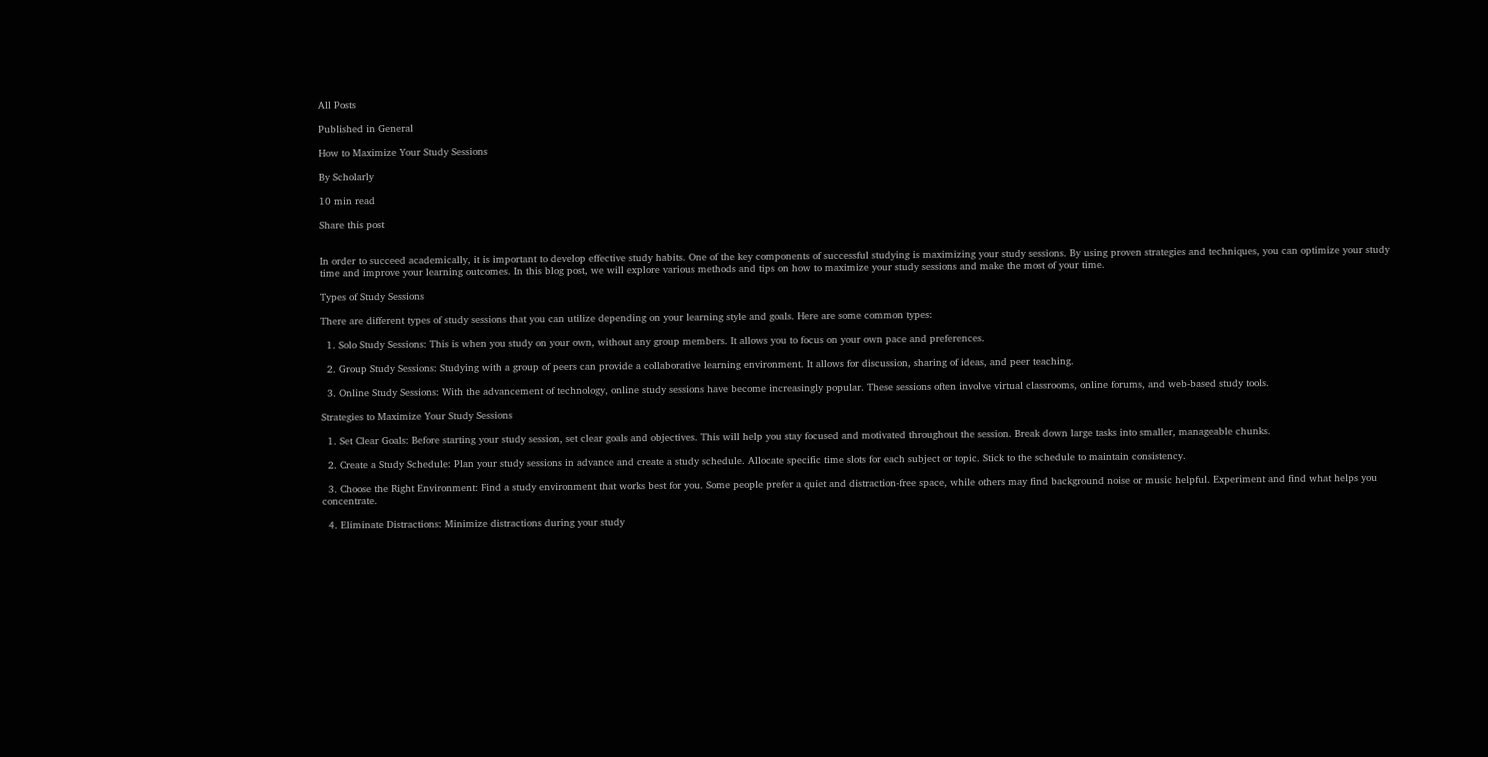All Posts

Published in General

How to Maximize Your Study Sessions

By Scholarly

10 min read

Share this post


In order to succeed academically, it is important to develop effective study habits. One of the key components of successful studying is maximizing your study sessions. By using proven strategies and techniques, you can optimize your study time and improve your learning outcomes. In this blog post, we will explore various methods and tips on how to maximize your study sessions and make the most of your time.

Types of Study Sessions

There are different types of study sessions that you can utilize depending on your learning style and goals. Here are some common types:

  1. Solo Study Sessions: This is when you study on your own, without any group members. It allows you to focus on your own pace and preferences.

  2. Group Study Sessions: Studying with a group of peers can provide a collaborative learning environment. It allows for discussion, sharing of ideas, and peer teaching.

  3. Online Study Sessions: With the advancement of technology, online study sessions have become increasingly popular. These sessions often involve virtual classrooms, online forums, and web-based study tools.

Strategies to Maximize Your Study Sessions

  1. Set Clear Goals: Before starting your study session, set clear goals and objectives. This will help you stay focused and motivated throughout the session. Break down large tasks into smaller, manageable chunks.

  2. Create a Study Schedule: Plan your study sessions in advance and create a study schedule. Allocate specific time slots for each subject or topic. Stick to the schedule to maintain consistency.

  3. Choose the Right Environment: Find a study environment that works best for you. Some people prefer a quiet and distraction-free space, while others may find background noise or music helpful. Experiment and find what helps you concentrate.

  4. Eliminate Distractions: Minimize distractions during your study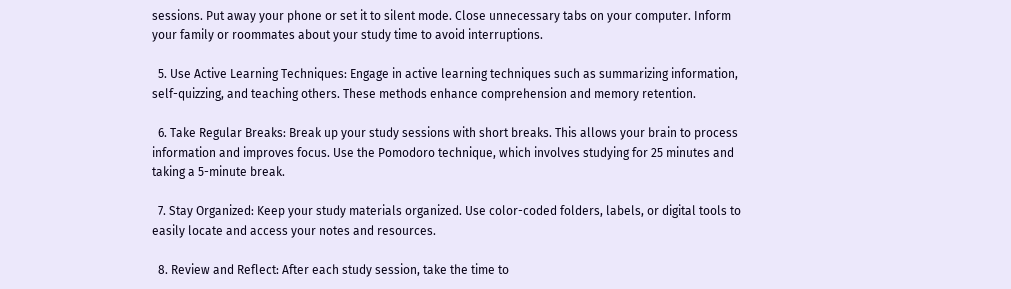sessions. Put away your phone or set it to silent mode. Close unnecessary tabs on your computer. Inform your family or roommates about your study time to avoid interruptions.

  5. Use Active Learning Techniques: Engage in active learning techniques such as summarizing information, self-quizzing, and teaching others. These methods enhance comprehension and memory retention.

  6. Take Regular Breaks: Break up your study sessions with short breaks. This allows your brain to process information and improves focus. Use the Pomodoro technique, which involves studying for 25 minutes and taking a 5-minute break.

  7. Stay Organized: Keep your study materials organized. Use color-coded folders, labels, or digital tools to easily locate and access your notes and resources.

  8. Review and Reflect: After each study session, take the time to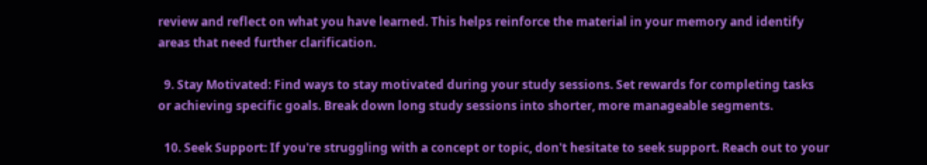review and reflect on what you have learned. This helps reinforce the material in your memory and identify areas that need further clarification.

  9. Stay Motivated: Find ways to stay motivated during your study sessions. Set rewards for completing tasks or achieving specific goals. Break down long study sessions into shorter, more manageable segments.

  10. Seek Support: If you're struggling with a concept or topic, don't hesitate to seek support. Reach out to your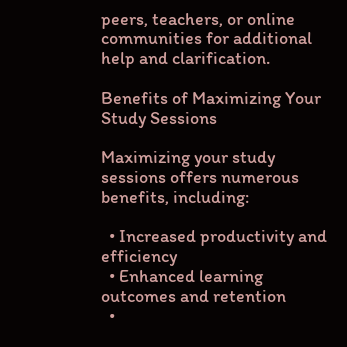peers, teachers, or online communities for additional help and clarification.

Benefits of Maximizing Your Study Sessions

Maximizing your study sessions offers numerous benefits, including:

  • Increased productivity and efficiency
  • Enhanced learning outcomes and retention
  •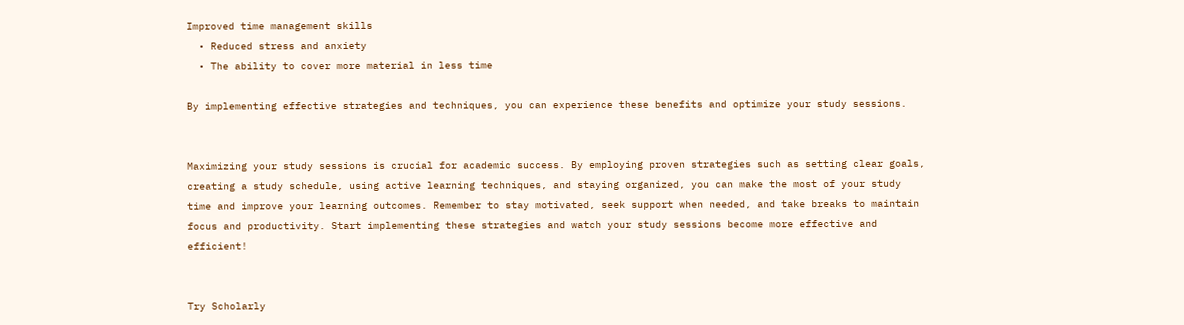Improved time management skills
  • Reduced stress and anxiety
  • The ability to cover more material in less time

By implementing effective strategies and techniques, you can experience these benefits and optimize your study sessions.


Maximizing your study sessions is crucial for academic success. By employing proven strategies such as setting clear goals, creating a study schedule, using active learning techniques, and staying organized, you can make the most of your study time and improve your learning outcomes. Remember to stay motivated, seek support when needed, and take breaks to maintain focus and productivity. Start implementing these strategies and watch your study sessions become more effective and efficient!


Try Scholarly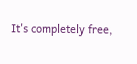It's completely free,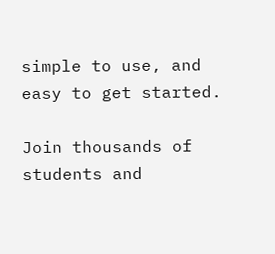simple to use, and easy to get started.

Join thousands of students and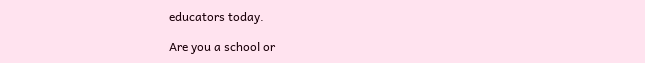educators today.

Are you a school or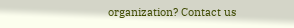organization? Contact us